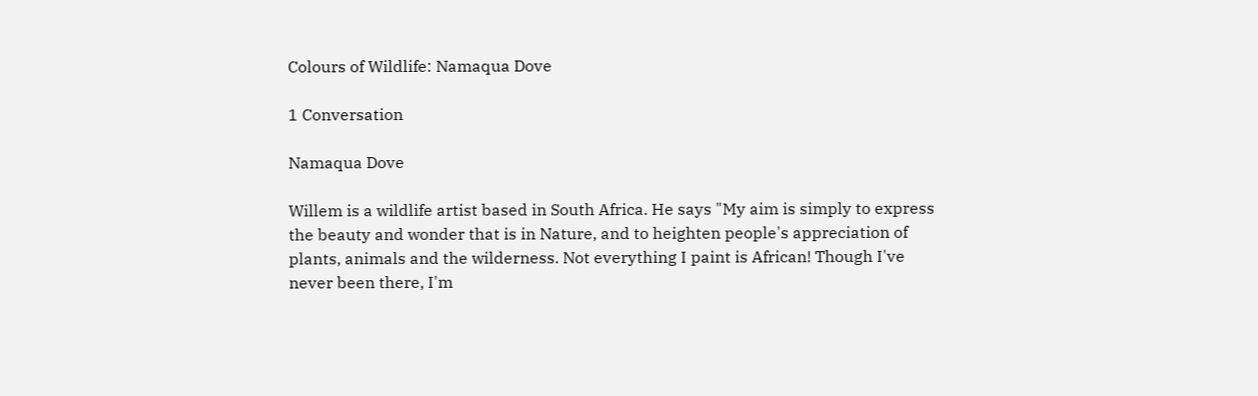Colours of Wildlife: Namaqua Dove

1 Conversation

Namaqua Dove

Willem is a wildlife artist based in South Africa. He says "My aim is simply to express the beauty and wonder that is in Nature, and to heighten people's appreciation of plants, animals and the wilderness. Not everything I paint is African! Though I've never been there, I'm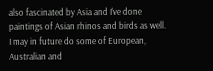also fascinated by Asia and I've done paintings of Asian rhinos and birds as well. I may in future do some of European, Australian and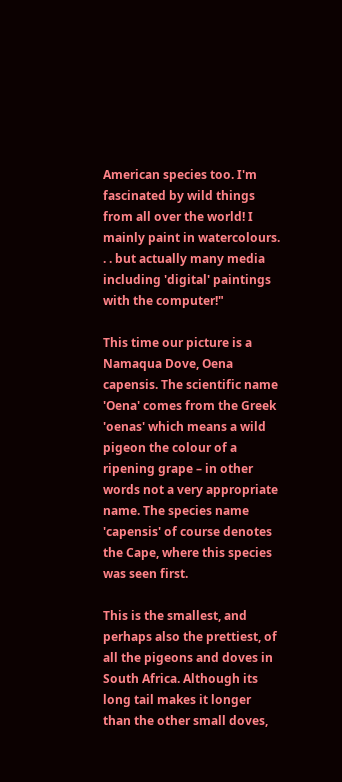American species too. I'm fascinated by wild things from all over the world! I mainly paint in watercolours. . . but actually many media including 'digital' paintings with the computer!"

This time our picture is a Namaqua Dove, Oena capensis. The scientific name 'Oena' comes from the Greek 'oenas' which means a wild pigeon the colour of a ripening grape – in other words not a very appropriate name. The species name 'capensis' of course denotes the Cape, where this species was seen first.

This is the smallest, and perhaps also the prettiest, of all the pigeons and doves in South Africa. Although its long tail makes it longer than the other small doves,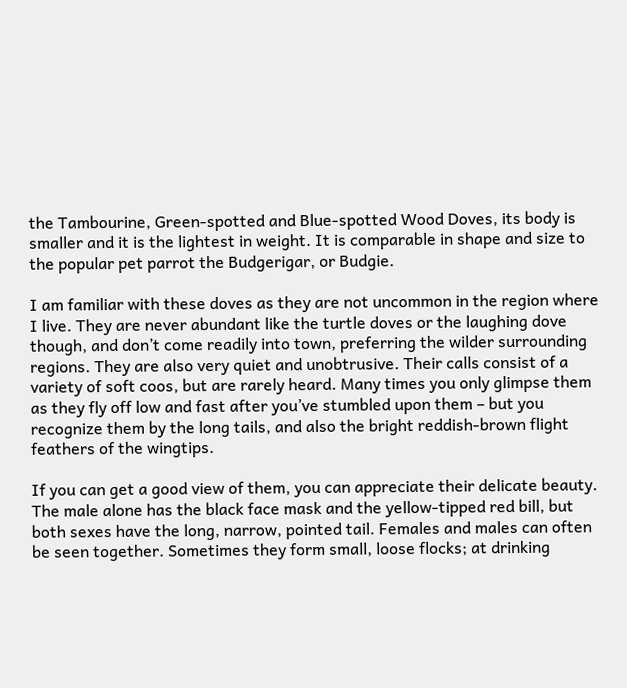the Tambourine, Green-spotted and Blue-spotted Wood Doves, its body is smaller and it is the lightest in weight. It is comparable in shape and size to the popular pet parrot the Budgerigar, or Budgie.

I am familiar with these doves as they are not uncommon in the region where I live. They are never abundant like the turtle doves or the laughing dove though, and don’t come readily into town, preferring the wilder surrounding regions. They are also very quiet and unobtrusive. Their calls consist of a variety of soft coos, but are rarely heard. Many times you only glimpse them as they fly off low and fast after you’ve stumbled upon them – but you recognize them by the long tails, and also the bright reddish-brown flight feathers of the wingtips.

If you can get a good view of them, you can appreciate their delicate beauty. The male alone has the black face mask and the yellow-tipped red bill, but both sexes have the long, narrow, pointed tail. Females and males can often be seen together. Sometimes they form small, loose flocks; at drinking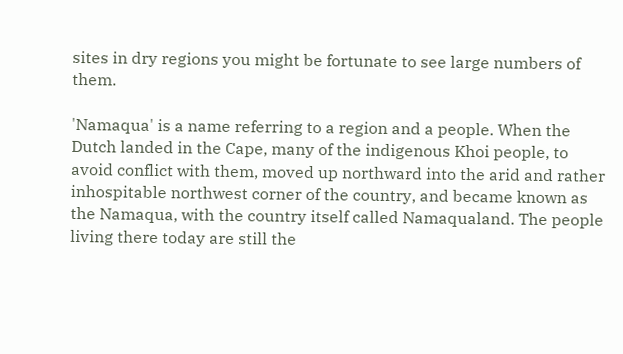sites in dry regions you might be fortunate to see large numbers of them.

'Namaqua' is a name referring to a region and a people. When the Dutch landed in the Cape, many of the indigenous Khoi people, to avoid conflict with them, moved up northward into the arid and rather inhospitable northwest corner of the country, and became known as the Namaqua, with the country itself called Namaqualand. The people living there today are still the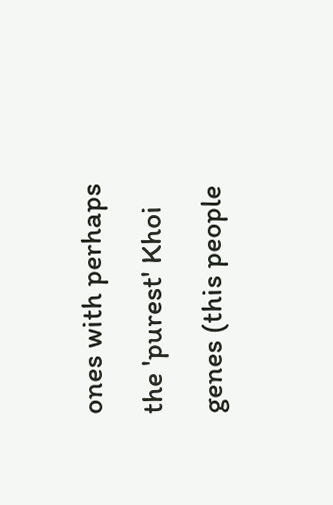ones with perhaps the 'purest' Khoi genes (this people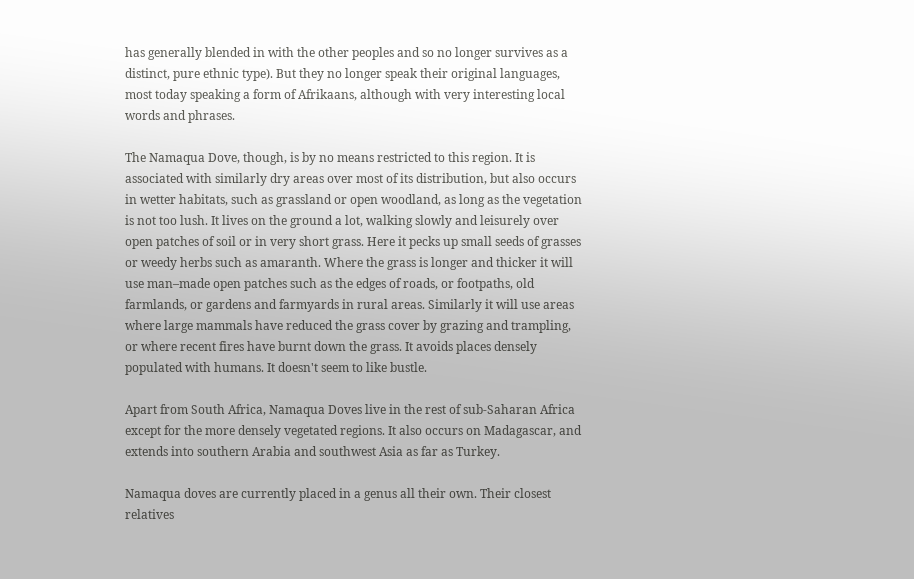has generally blended in with the other peoples and so no longer survives as a distinct, pure ethnic type). But they no longer speak their original languages, most today speaking a form of Afrikaans, although with very interesting local words and phrases.

The Namaqua Dove, though, is by no means restricted to this region. It is associated with similarly dry areas over most of its distribution, but also occurs in wetter habitats, such as grassland or open woodland, as long as the vegetation is not too lush. It lives on the ground a lot, walking slowly and leisurely over open patches of soil or in very short grass. Here it pecks up small seeds of grasses or weedy herbs such as amaranth. Where the grass is longer and thicker it will use man–made open patches such as the edges of roads, or footpaths, old farmlands, or gardens and farmyards in rural areas. Similarly it will use areas where large mammals have reduced the grass cover by grazing and trampling, or where recent fires have burnt down the grass. It avoids places densely populated with humans. It doesn't seem to like bustle.

Apart from South Africa, Namaqua Doves live in the rest of sub-Saharan Africa except for the more densely vegetated regions. It also occurs on Madagascar, and extends into southern Arabia and southwest Asia as far as Turkey.

Namaqua doves are currently placed in a genus all their own. Their closest relatives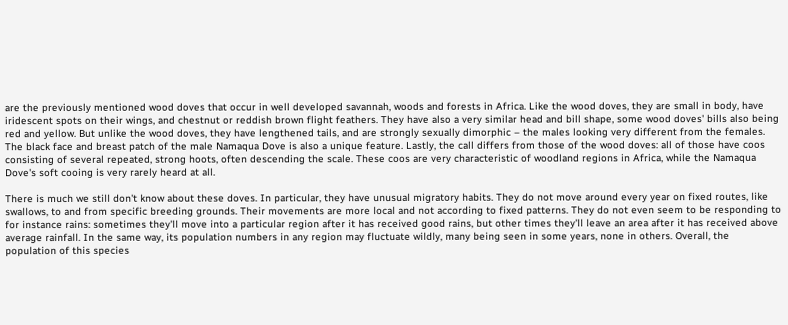are the previously mentioned wood doves that occur in well developed savannah, woods and forests in Africa. Like the wood doves, they are small in body, have iridescent spots on their wings, and chestnut or reddish brown flight feathers. They have also a very similar head and bill shape, some wood doves' bills also being red and yellow. But unlike the wood doves, they have lengthened tails, and are strongly sexually dimorphic – the males looking very different from the females. The black face and breast patch of the male Namaqua Dove is also a unique feature. Lastly, the call differs from those of the wood doves: all of those have coos consisting of several repeated, strong hoots, often descending the scale. These coos are very characteristic of woodland regions in Africa, while the Namaqua Dove's soft cooing is very rarely heard at all.

There is much we still don't know about these doves. In particular, they have unusual migratory habits. They do not move around every year on fixed routes, like swallows, to and from specific breeding grounds. Their movements are more local and not according to fixed patterns. They do not even seem to be responding to for instance rains: sometimes they'll move into a particular region after it has received good rains, but other times they'll leave an area after it has received above average rainfall. In the same way, its population numbers in any region may fluctuate wildly, many being seen in some years, none in others. Overall, the population of this species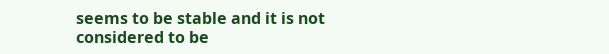seems to be stable and it is not considered to be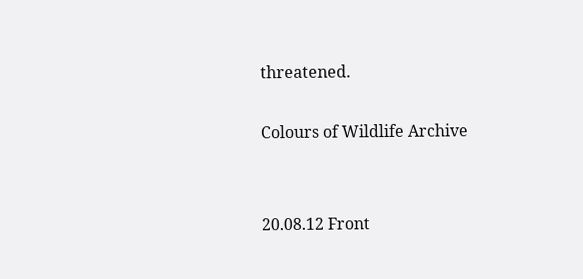threatened.

Colours of Wildlife Archive


20.08.12 Front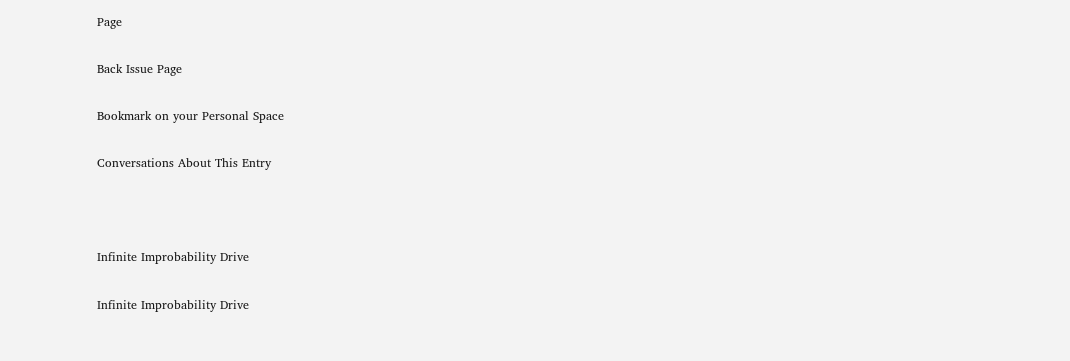Page

Back Issue Page

Bookmark on your Personal Space

Conversations About This Entry



Infinite Improbability Drive

Infinite Improbability Drive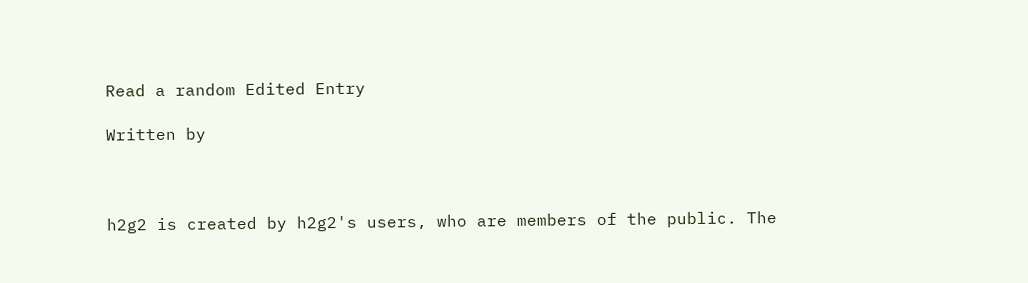Read a random Edited Entry

Written by



h2g2 is created by h2g2's users, who are members of the public. The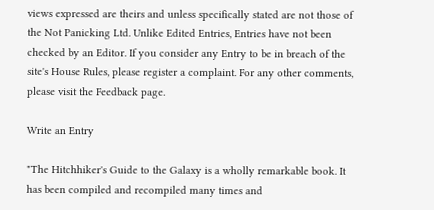views expressed are theirs and unless specifically stated are not those of the Not Panicking Ltd. Unlike Edited Entries, Entries have not been checked by an Editor. If you consider any Entry to be in breach of the site's House Rules, please register a complaint. For any other comments, please visit the Feedback page.

Write an Entry

"The Hitchhiker's Guide to the Galaxy is a wholly remarkable book. It has been compiled and recompiled many times and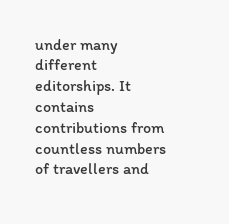under many different editorships. It contains contributions from countless numbers of travellers and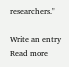researchers."

Write an entry
Read more